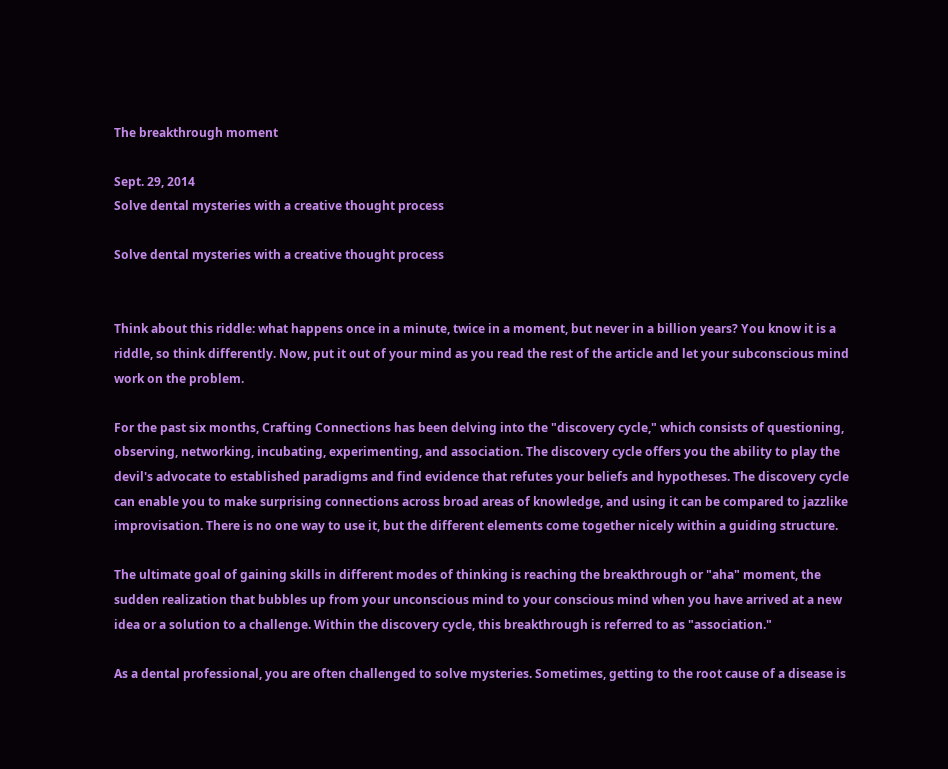The breakthrough moment

Sept. 29, 2014
Solve dental mysteries with a creative thought process

Solve dental mysteries with a creative thought process


Think about this riddle: what happens once in a minute, twice in a moment, but never in a billion years? You know it is a riddle, so think differently. Now, put it out of your mind as you read the rest of the article and let your subconscious mind work on the problem.

For the past six months, Crafting Connections has been delving into the "discovery cycle," which consists of questioning, observing, networking, incubating, experimenting, and association. The discovery cycle offers you the ability to play the devil's advocate to established paradigms and find evidence that refutes your beliefs and hypotheses. The discovery cycle can enable you to make surprising connections across broad areas of knowledge, and using it can be compared to jazzlike improvisation. There is no one way to use it, but the different elements come together nicely within a guiding structure.

The ultimate goal of gaining skills in different modes of thinking is reaching the breakthrough or "aha" moment, the sudden realization that bubbles up from your unconscious mind to your conscious mind when you have arrived at a new idea or a solution to a challenge. Within the discovery cycle, this breakthrough is referred to as "association."

As a dental professional, you are often challenged to solve mysteries. Sometimes, getting to the root cause of a disease is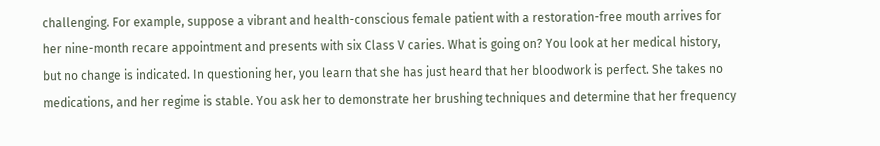challenging. For example, suppose a vibrant and health-conscious female patient with a restoration-free mouth arrives for her nine-month recare appointment and presents with six Class V caries. What is going on? You look at her medical history, but no change is indicated. In questioning her, you learn that she has just heard that her bloodwork is perfect. She takes no medications, and her regime is stable. You ask her to demonstrate her brushing techniques and determine that her frequency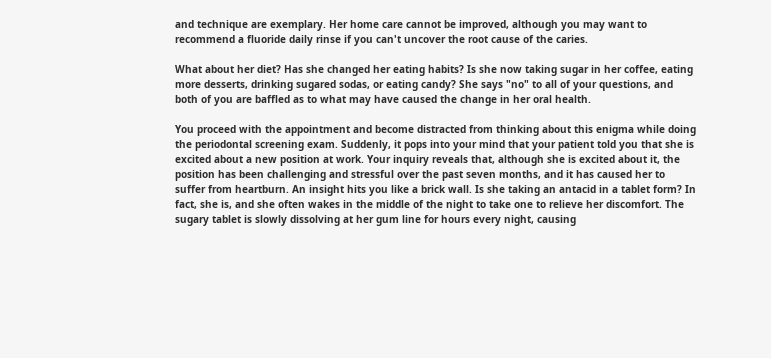and technique are exemplary. Her home care cannot be improved, although you may want to recommend a fluoride daily rinse if you can't uncover the root cause of the caries.

What about her diet? Has she changed her eating habits? Is she now taking sugar in her coffee, eating more desserts, drinking sugared sodas, or eating candy? She says "no" to all of your questions, and both of you are baffled as to what may have caused the change in her oral health.

You proceed with the appointment and become distracted from thinking about this enigma while doing the periodontal screening exam. Suddenly, it pops into your mind that your patient told you that she is excited about a new position at work. Your inquiry reveals that, although she is excited about it, the position has been challenging and stressful over the past seven months, and it has caused her to suffer from heartburn. An insight hits you like a brick wall. Is she taking an antacid in a tablet form? In fact, she is, and she often wakes in the middle of the night to take one to relieve her discomfort. The sugary tablet is slowly dissolving at her gum line for hours every night, causing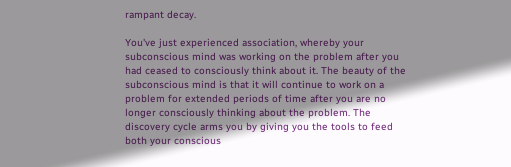rampant decay.

You've just experienced association, whereby your subconscious mind was working on the problem after you had ceased to consciously think about it. The beauty of the subconscious mind is that it will continue to work on a problem for extended periods of time after you are no longer consciously thinking about the problem. The discovery cycle arms you by giving you the tools to feed both your conscious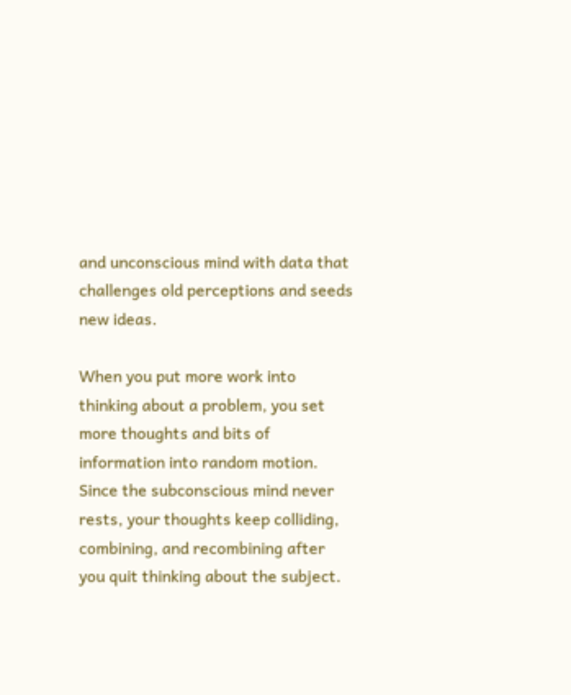and unconscious mind with data that challenges old perceptions and seeds new ideas.

When you put more work into thinking about a problem, you set more thoughts and bits of information into random motion. Since the subconscious mind never rests, your thoughts keep colliding, combining, and recombining after you quit thinking about the subject.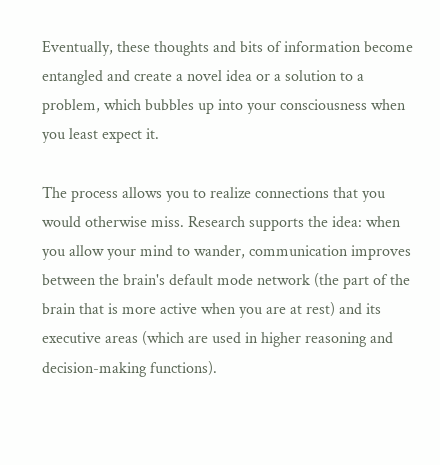Eventually, these thoughts and bits of information become entangled and create a novel idea or a solution to a problem, which bubbles up into your consciousness when you least expect it.

The process allows you to realize connections that you would otherwise miss. Research supports the idea: when you allow your mind to wander, communication improves between the brain's default mode network (the part of the brain that is more active when you are at rest) and its executive areas (which are used in higher reasoning and decision-making functions).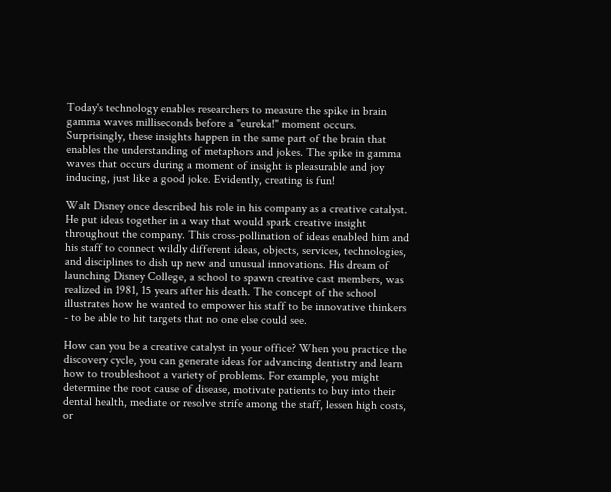Today's technology enables researchers to measure the spike in brain gamma waves milliseconds before a "eureka!" moment occurs. Surprisingly, these insights happen in the same part of the brain that enables the understanding of metaphors and jokes. The spike in gamma waves that occurs during a moment of insight is pleasurable and joy inducing, just like a good joke. Evidently, creating is fun!

Walt Disney once described his role in his company as a creative catalyst. He put ideas together in a way that would spark creative insight throughout the company. This cross-pollination of ideas enabled him and his staff to connect wildly different ideas, objects, services, technologies, and disciplines to dish up new and unusual innovations. His dream of launching Disney College, a school to spawn creative cast members, was realized in 1981, 15 years after his death. The concept of the school illustrates how he wanted to empower his staff to be innovative thinkers - to be able to hit targets that no one else could see.

How can you be a creative catalyst in your office? When you practice the discovery cycle, you can generate ideas for advancing dentistry and learn how to troubleshoot a variety of problems. For example, you might determine the root cause of disease, motivate patients to buy into their dental health, mediate or resolve strife among the staff, lessen high costs, or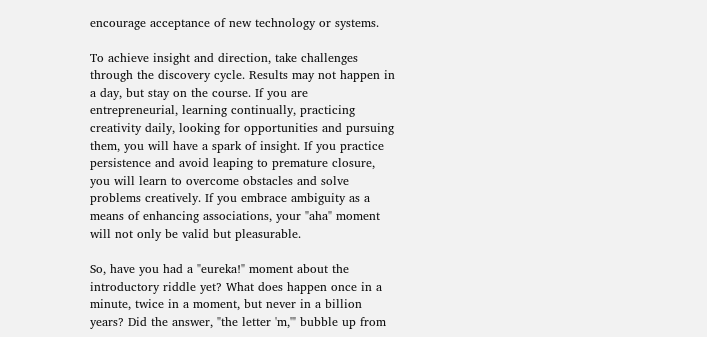encourage acceptance of new technology or systems.

To achieve insight and direction, take challenges through the discovery cycle. Results may not happen in a day, but stay on the course. If you are entrepreneurial, learning continually, practicing creativity daily, looking for opportunities and pursuing them, you will have a spark of insight. If you practice persistence and avoid leaping to premature closure, you will learn to overcome obstacles and solve problems creatively. If you embrace ambiguity as a means of enhancing associations, your "aha" moment will not only be valid but pleasurable.

So, have you had a "eureka!" moment about the introductory riddle yet? What does happen once in a minute, twice in a moment, but never in a billion years? Did the answer, "the letter 'm,'" bubble up from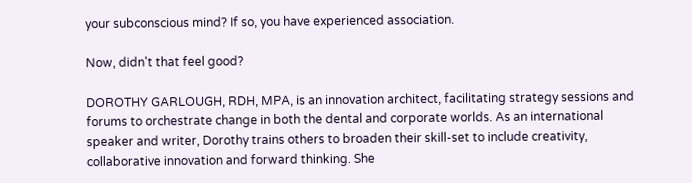your subconscious mind? If so, you have experienced association.

Now, didn't that feel good?

DOROTHY GARLOUGH, RDH, MPA, is an innovation architect, facilitating strategy sessions and forums to orchestrate change in both the dental and corporate worlds. As an international speaker and writer, Dorothy trains others to broaden their skill-set to include creativity, collaborative innovation and forward thinking. She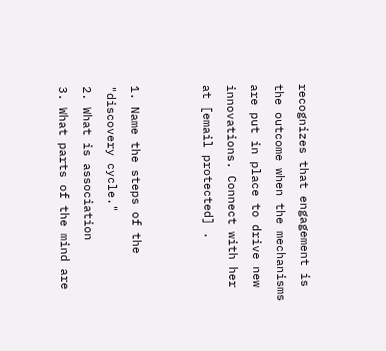recognizes that engagement is the outcome when the mechanisms are put in place to drive new innovations. Connect with her at [email protected] .


1. Name the steps of the "discovery cycle."
2. What is association
3. What parts of the mind are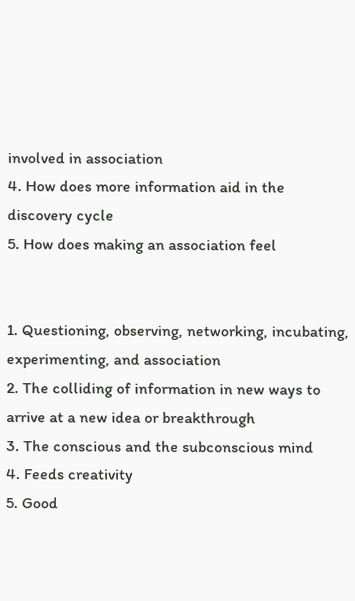involved in association
4. How does more information aid in the discovery cycle
5. How does making an association feel


1. Questioning, observing, networking, incubating, experimenting, and association
2. The colliding of information in new ways to arrive at a new idea or breakthrough
3. The conscious and the subconscious mind
4. Feeds creativity
5. Good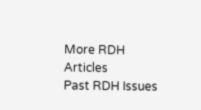More RDH Articles
Past RDH Issues